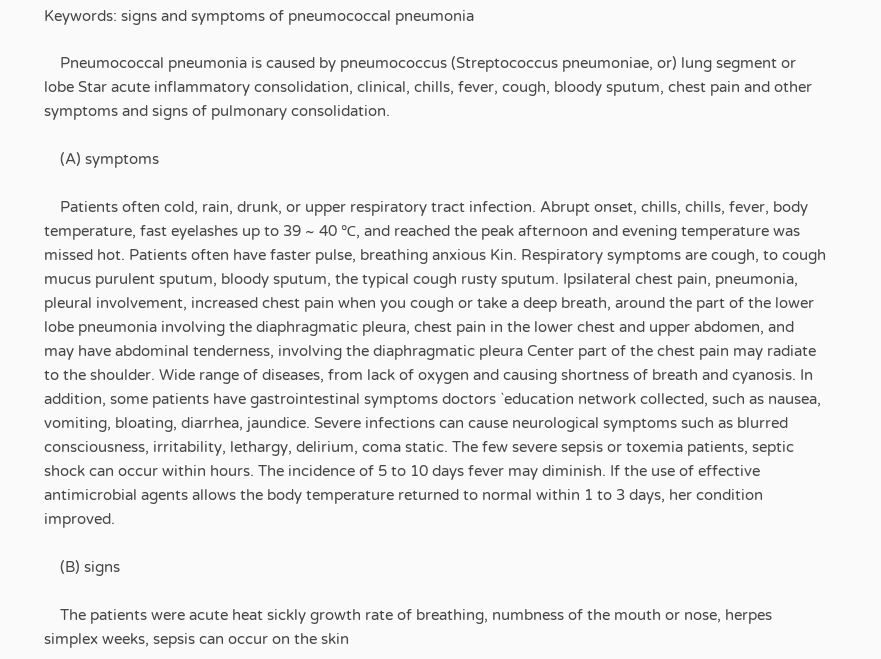Keywords: signs and symptoms of pneumococcal pneumonia

    Pneumococcal pneumonia is caused by pneumococcus (Streptococcus pneumoniae, or) lung segment or lobe Star acute inflammatory consolidation, clinical, chills, fever, cough, bloody sputum, chest pain and other symptoms and signs of pulmonary consolidation.

    (A) symptoms

    Patients often cold, rain, drunk, or upper respiratory tract infection. Abrupt onset, chills, chills, fever, body temperature, fast eyelashes up to 39 ~ 40 ℃, and reached the peak afternoon and evening temperature was missed hot. Patients often have faster pulse, breathing anxious Kin. Respiratory symptoms are cough, to cough mucus purulent sputum, bloody sputum, the typical cough rusty sputum. Ipsilateral chest pain, pneumonia, pleural involvement, increased chest pain when you cough or take a deep breath, around the part of the lower lobe pneumonia involving the diaphragmatic pleura, chest pain in the lower chest and upper abdomen, and may have abdominal tenderness, involving the diaphragmatic pleura Center part of the chest pain may radiate to the shoulder. Wide range of diseases, from lack of oxygen and causing shortness of breath and cyanosis. In addition, some patients have gastrointestinal symptoms doctors `education network collected, such as nausea, vomiting, bloating, diarrhea, jaundice. Severe infections can cause neurological symptoms such as blurred consciousness, irritability, lethargy, delirium, coma static. The few severe sepsis or toxemia patients, septic shock can occur within hours. The incidence of 5 to 10 days fever may diminish. If the use of effective antimicrobial agents allows the body temperature returned to normal within 1 to 3 days, her condition improved.

    (B) signs

    The patients were acute heat sickly growth rate of breathing, numbness of the mouth or nose, herpes simplex weeks, sepsis can occur on the skin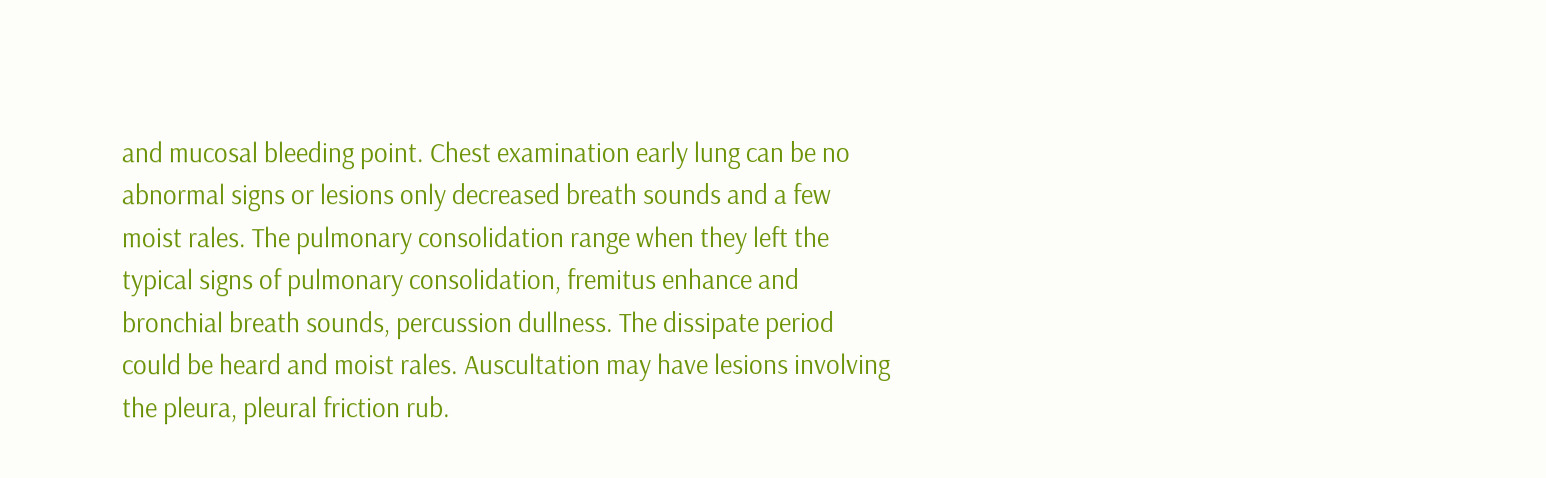and mucosal bleeding point. Chest examination early lung can be no abnormal signs or lesions only decreased breath sounds and a few moist rales. The pulmonary consolidation range when they left the typical signs of pulmonary consolidation, fremitus enhance and bronchial breath sounds, percussion dullness. The dissipate period could be heard and moist rales. Auscultation may have lesions involving the pleura, pleural friction rub.